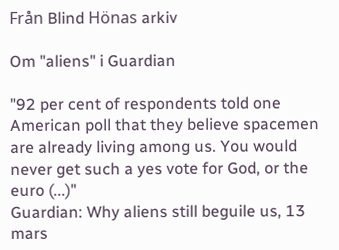Från Blind Hönas arkiv

Om "aliens" i Guardian

"92 per cent of respondents told one American poll that they believe spacemen are already living among us. You would never get such a yes vote for God, or the euro (...)"
Guardian: Why aliens still beguile us, 13 mars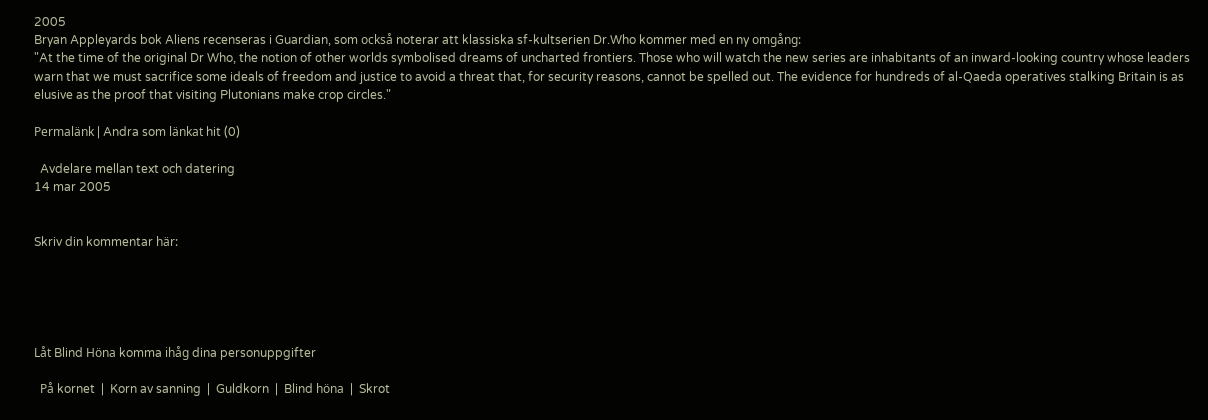2005
Bryan Appleyards bok Aliens recenseras i Guardian, som också noterar att klassiska sf-kultserien Dr.Who kommer med en ny omgång:
"At the time of the original Dr Who, the notion of other worlds symbolised dreams of uncharted frontiers. Those who will watch the new series are inhabitants of an inward-looking country whose leaders warn that we must sacrifice some ideals of freedom and justice to avoid a threat that, for security reasons, cannot be spelled out. The evidence for hundreds of al-Qaeda operatives stalking Britain is as elusive as the proof that visiting Plutonians make crop circles."

Permalänk | Andra som länkat hit (0)

  Avdelare mellan text och datering
14 mar 2005


Skriv din kommentar här:





Låt Blind Höna komma ihåg dina personuppgifter

  På kornet  |  Korn av sanning  |  Guldkorn  |  Blind höna  |  Skrot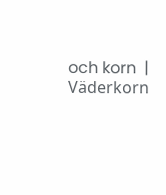och korn  |  Väderkorn